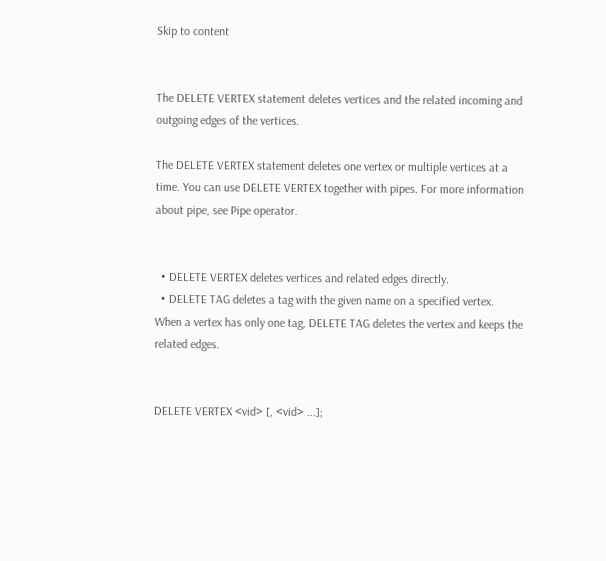Skip to content


The DELETE VERTEX statement deletes vertices and the related incoming and outgoing edges of the vertices.

The DELETE VERTEX statement deletes one vertex or multiple vertices at a time. You can use DELETE VERTEX together with pipes. For more information about pipe, see Pipe operator.


  • DELETE VERTEX deletes vertices and related edges directly.
  • DELETE TAG deletes a tag with the given name on a specified vertex. When a vertex has only one tag, DELETE TAG deletes the vertex and keeps the related edges.


DELETE VERTEX <vid> [, <vid> ...];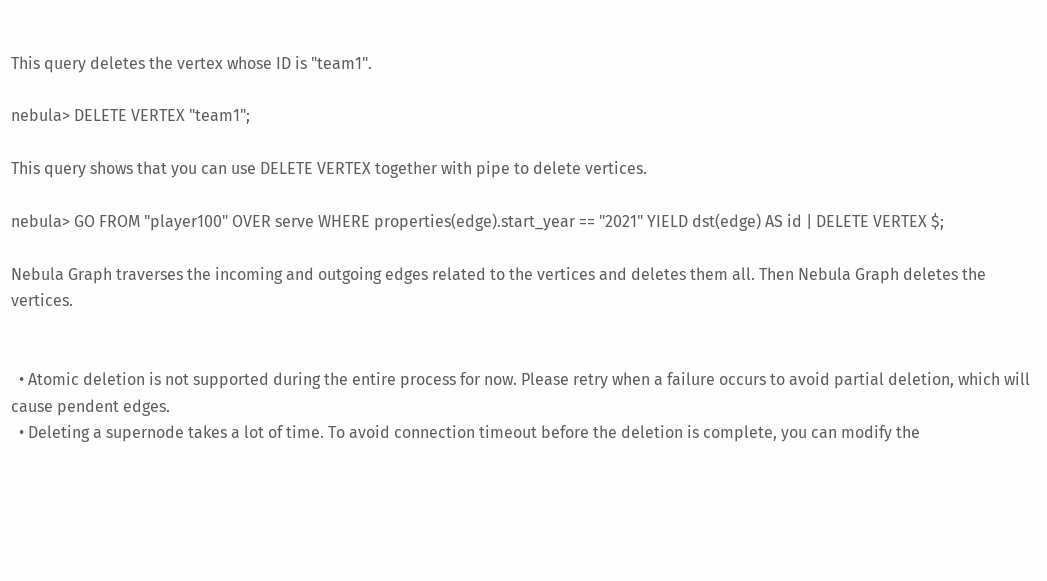This query deletes the vertex whose ID is "team1".

nebula> DELETE VERTEX "team1";

This query shows that you can use DELETE VERTEX together with pipe to delete vertices.

nebula> GO FROM "player100" OVER serve WHERE properties(edge).start_year == "2021" YIELD dst(edge) AS id | DELETE VERTEX $;

Nebula Graph traverses the incoming and outgoing edges related to the vertices and deletes them all. Then Nebula Graph deletes the vertices.


  • Atomic deletion is not supported during the entire process for now. Please retry when a failure occurs to avoid partial deletion, which will cause pendent edges.
  • Deleting a supernode takes a lot of time. To avoid connection timeout before the deletion is complete, you can modify the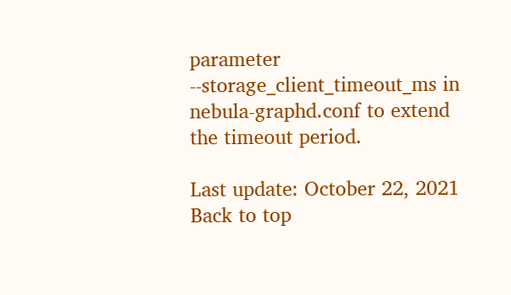parameter --storage_client_timeout_ms in nebula-graphd.conf to extend the timeout period.

Last update: October 22, 2021
Back to top